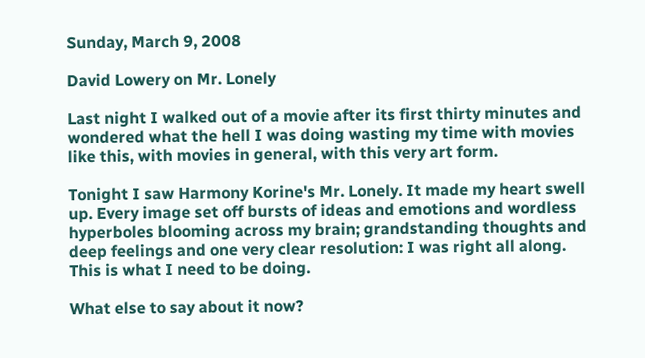Sunday, March 9, 2008

David Lowery on Mr. Lonely

Last night I walked out of a movie after its first thirty minutes and wondered what the hell I was doing wasting my time with movies like this, with movies in general, with this very art form.

Tonight I saw Harmony Korine's Mr. Lonely. It made my heart swell up. Every image set off bursts of ideas and emotions and wordless hyperboles blooming across my brain; grandstanding thoughts and deep feelings and one very clear resolution: I was right all along. This is what I need to be doing.

What else to say about it now?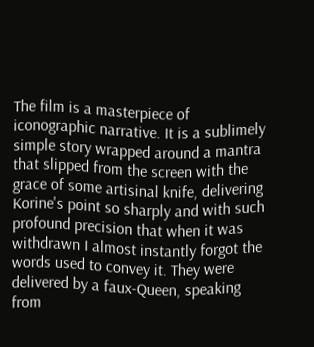The film is a masterpiece of iconographic narrative. It is a sublimely simple story wrapped around a mantra that slipped from the screen with the grace of some artisinal knife, delivering Korine's point so sharply and with such profound precision that when it was withdrawn I almost instantly forgot the words used to convey it. They were delivered by a faux-Queen, speaking from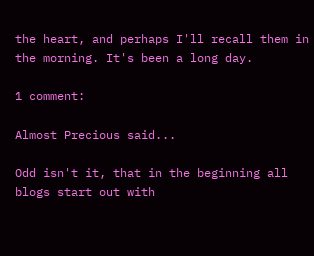the heart, and perhaps I'll recall them in the morning. It's been a long day.

1 comment:

Almost Precious said...

Odd isn't it, that in the beginning all blogs start out with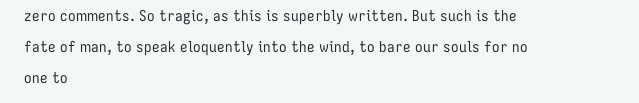zero comments. So tragic, as this is superbly written. But such is the fate of man, to speak eloquently into the wind, to bare our souls for no one to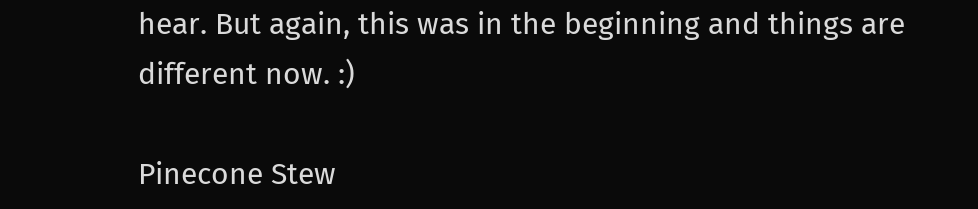hear. But again, this was in the beginning and things are different now. :)

Pinecone Stew